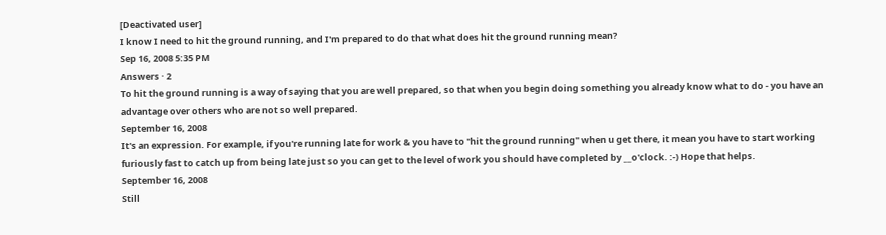[Deactivated user]
I know I need to hit the ground running, and I'm prepared to do that what does hit the ground running mean?
Sep 16, 2008 5:35 PM
Answers · 2
To hit the ground running is a way of saying that you are well prepared, so that when you begin doing something you already know what to do - you have an advantage over others who are not so well prepared.
September 16, 2008
It's an expression. For example, if you're running late for work & you have to "hit the ground running" when u get there, it mean you have to start working furiously fast to catch up from being late just so you can get to the level of work you should have completed by __o'clock. :-) Hope that helps.
September 16, 2008
Still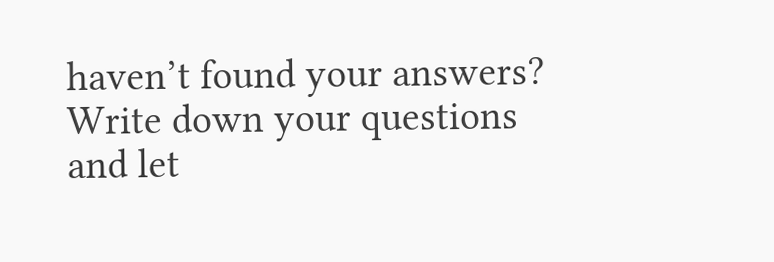haven’t found your answers?
Write down your questions and let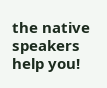the native speakers help you!